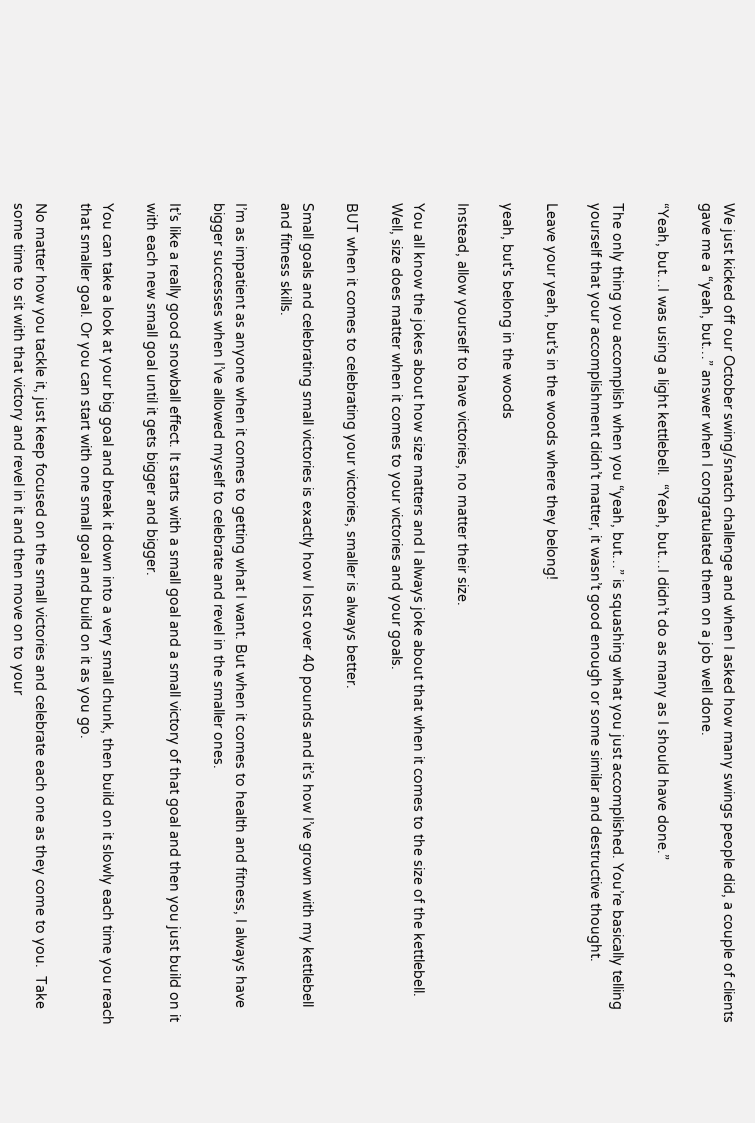We just kicked off our October swing/snatch challenge and when I asked how many swings people did, a couple of clients gave me a “yeah, but…” answer when I congratulated them on a job well done.

“Yeah, but…I was using a light kettlebell.  “Yeah, but…I didn’t do as many as I should have done.”

The only thing you accomplish when you “yeah, but…” is squashing what you just accomplished. You’re basically telling yourself that your accomplishment didn’t matter, it wasn’t good enough or some similar and destructive thought.

Leave your yeah, but’s in the woods where they belong!

yeah, but's belong in the woods

Instead, allow yourself to have victories, no matter their size.

You all know the jokes about how size matters and I always joke about that when it comes to the size of the kettlebell. Well, size does matter when it comes to your victories and your goals.

BUT when it comes to celebrating your victories, smaller is always better.

Small goals and celebrating small victories is exactly how I lost over 40 pounds and it’s how I’ve grown with my kettlebell and fitness skills.

I’m as impatient as anyone when it comes to getting what I want. But when it comes to health and fitness, I always have bigger successes when I’ve allowed myself to celebrate and revel in the smaller ones.

It’s like a really good snowball effect. It starts with a small goal and a small victory of that goal and then you just build on it with each new small goal until it gets bigger and bigger.

You can take a look at your big goal and break it down into a very small chunk, then build on it slowly each time you reach that smaller goal. Or you can start with one small goal and build on it as you go.

No matter how you tackle it, just keep focused on the small victories and celebrate each one as they come to you.  Take some time to sit with that victory and revel in it and then move on to your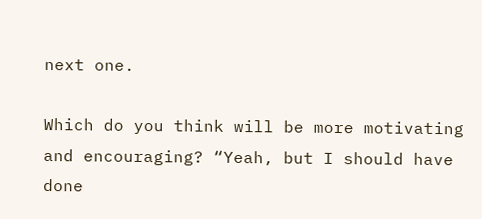next one.

Which do you think will be more motivating and encouraging? “Yeah, but I should have done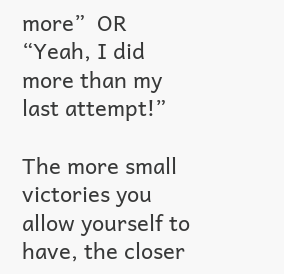more”  OR “Yeah, I did more than my last attempt!”

The more small victories you allow yourself to have, the closer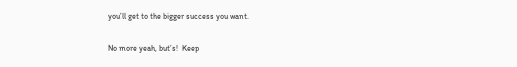you’ll get to the bigger success you want.

No more yeah, but’s!  Keep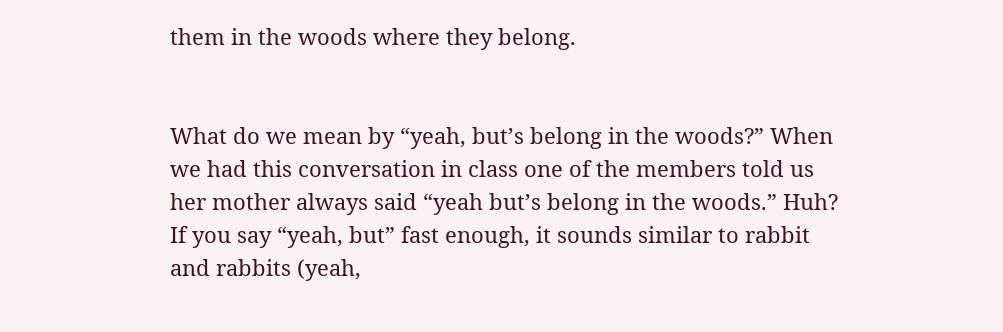them in the woods where they belong.


What do we mean by “yeah, but’s belong in the woods?” When we had this conversation in class one of the members told us her mother always said “yeah but’s belong in the woods.” Huh? If you say “yeah, but” fast enough, it sounds similar to rabbit and rabbits (yeah,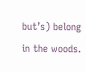but’s) belong in the woods.